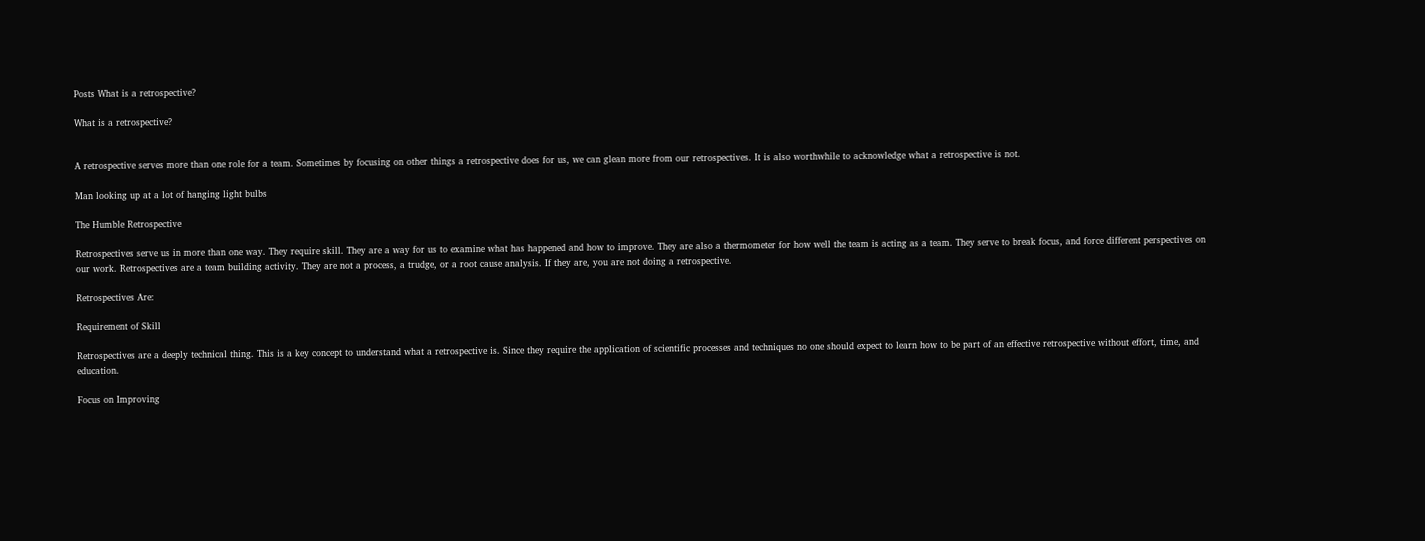Posts What is a retrospective?

What is a retrospective?


A retrospective serves more than one role for a team. Sometimes by focusing on other things a retrospective does for us, we can glean more from our retrospectives. It is also worthwhile to acknowledge what a retrospective is not.

Man looking up at a lot of hanging light bulbs

The Humble Retrospective

Retrospectives serve us in more than one way. They require skill. They are a way for us to examine what has happened and how to improve. They are also a thermometer for how well the team is acting as a team. They serve to break focus, and force different perspectives on our work. Retrospectives are a team building activity. They are not a process, a trudge, or a root cause analysis. If they are, you are not doing a retrospective.

Retrospectives Are:

Requirement of Skill

Retrospectives are a deeply technical thing. This is a key concept to understand what a retrospective is. Since they require the application of scientific processes and techniques no one should expect to learn how to be part of an effective retrospective without effort, time, and education.

Focus on Improving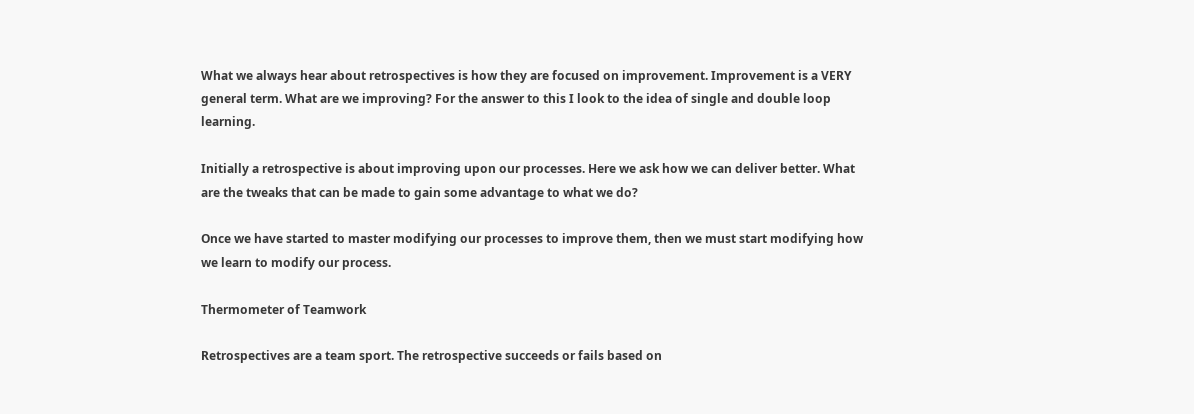What we always hear about retrospectives is how they are focused on improvement. Improvement is a VERY general term. What are we improving? For the answer to this I look to the idea of single and double loop learning.

Initially a retrospective is about improving upon our processes. Here we ask how we can deliver better. What are the tweaks that can be made to gain some advantage to what we do?

Once we have started to master modifying our processes to improve them, then we must start modifying how we learn to modify our process.

Thermometer of Teamwork

Retrospectives are a team sport. The retrospective succeeds or fails based on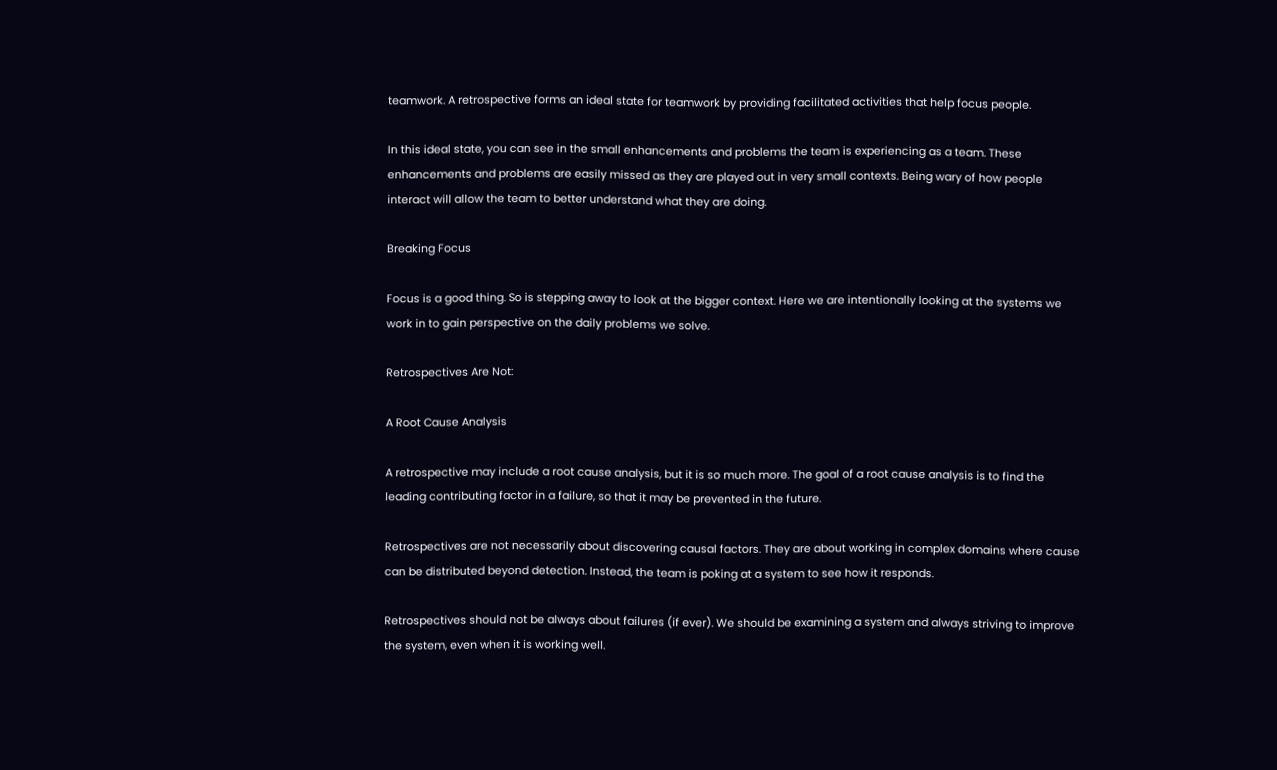teamwork. A retrospective forms an ideal state for teamwork by providing facilitated activities that help focus people.

In this ideal state, you can see in the small enhancements and problems the team is experiencing as a team. These enhancements and problems are easily missed as they are played out in very small contexts. Being wary of how people interact will allow the team to better understand what they are doing.

Breaking Focus

Focus is a good thing. So is stepping away to look at the bigger context. Here we are intentionally looking at the systems we work in to gain perspective on the daily problems we solve.

Retrospectives Are Not:

A Root Cause Analysis

A retrospective may include a root cause analysis, but it is so much more. The goal of a root cause analysis is to find the leading contributing factor in a failure, so that it may be prevented in the future.

Retrospectives are not necessarily about discovering causal factors. They are about working in complex domains where cause can be distributed beyond detection. Instead, the team is poking at a system to see how it responds.

Retrospectives should not be always about failures (if ever). We should be examining a system and always striving to improve the system, even when it is working well.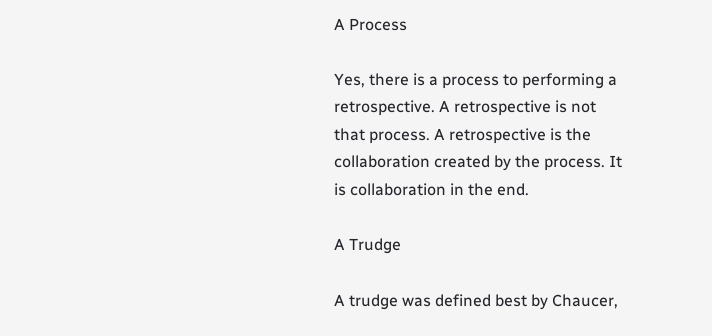A Process

Yes, there is a process to performing a retrospective. A retrospective is not that process. A retrospective is the collaboration created by the process. It is collaboration in the end.

A Trudge

A trudge was defined best by Chaucer,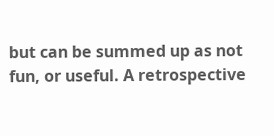but can be summed up as not fun, or useful. A retrospective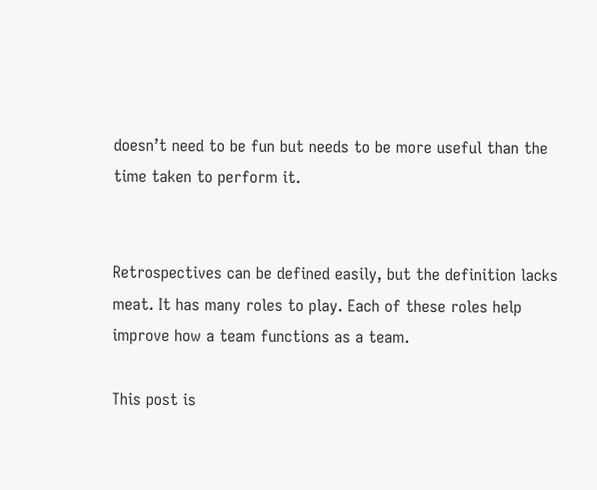doesn’t need to be fun but needs to be more useful than the time taken to perform it.


Retrospectives can be defined easily, but the definition lacks meat. It has many roles to play. Each of these roles help improve how a team functions as a team.

This post is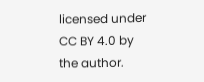licensed under CC BY 4.0 by the author.